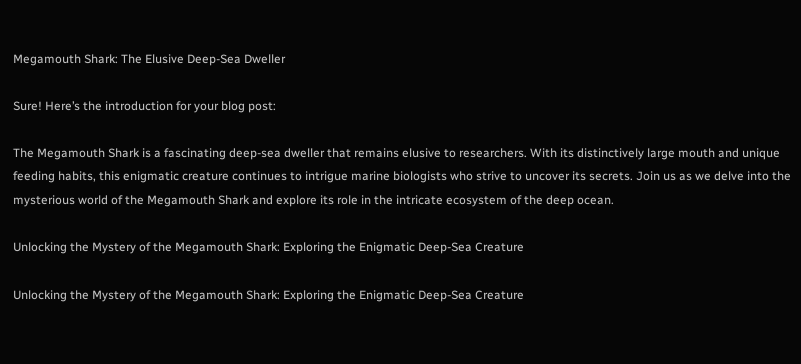Megamouth Shark: The Elusive Deep-Sea Dweller

Sure! Here’s the introduction for your blog post:

The Megamouth Shark is a fascinating deep-sea dweller that remains elusive to researchers. With its distinctively large mouth and unique feeding habits, this enigmatic creature continues to intrigue marine biologists who strive to uncover its secrets. Join us as we delve into the mysterious world of the Megamouth Shark and explore its role in the intricate ecosystem of the deep ocean.

Unlocking the Mystery of the Megamouth Shark: Exploring the Enigmatic Deep-Sea Creature

Unlocking the Mystery of the Megamouth Shark: Exploring the Enigmatic Deep-Sea Creature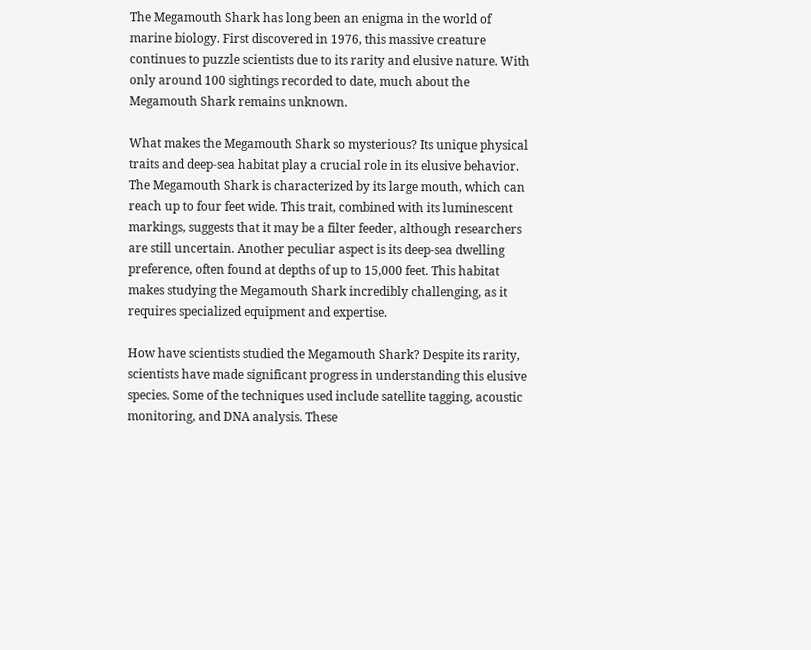The Megamouth Shark has long been an enigma in the world of marine biology. First discovered in 1976, this massive creature continues to puzzle scientists due to its rarity and elusive nature. With only around 100 sightings recorded to date, much about the Megamouth Shark remains unknown.

What makes the Megamouth Shark so mysterious? Its unique physical traits and deep-sea habitat play a crucial role in its elusive behavior. The Megamouth Shark is characterized by its large mouth, which can reach up to four feet wide. This trait, combined with its luminescent markings, suggests that it may be a filter feeder, although researchers are still uncertain. Another peculiar aspect is its deep-sea dwelling preference, often found at depths of up to 15,000 feet. This habitat makes studying the Megamouth Shark incredibly challenging, as it requires specialized equipment and expertise.

How have scientists studied the Megamouth Shark? Despite its rarity, scientists have made significant progress in understanding this elusive species. Some of the techniques used include satellite tagging, acoustic monitoring, and DNA analysis. These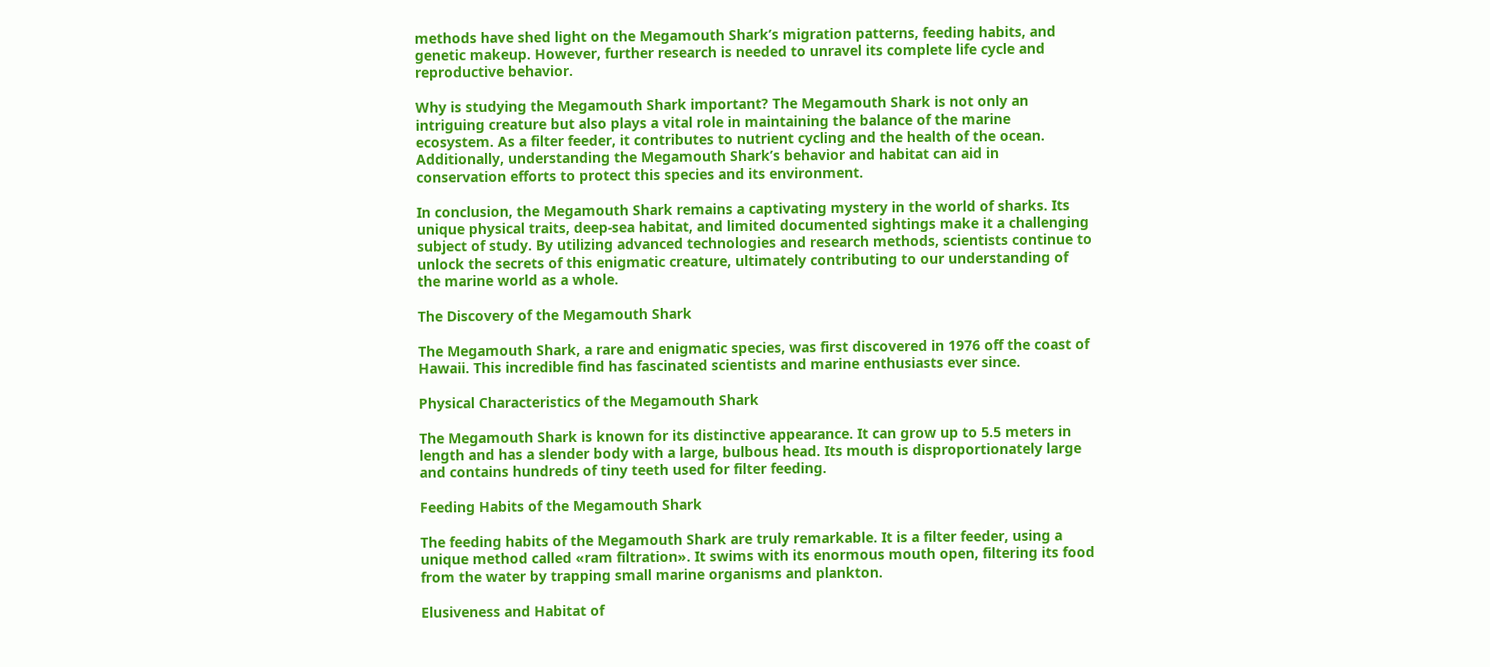methods have shed light on the Megamouth Shark’s migration patterns, feeding habits, and genetic makeup. However, further research is needed to unravel its complete life cycle and reproductive behavior.

Why is studying the Megamouth Shark important? The Megamouth Shark is not only an intriguing creature but also plays a vital role in maintaining the balance of the marine ecosystem. As a filter feeder, it contributes to nutrient cycling and the health of the ocean. Additionally, understanding the Megamouth Shark’s behavior and habitat can aid in conservation efforts to protect this species and its environment.

In conclusion, the Megamouth Shark remains a captivating mystery in the world of sharks. Its unique physical traits, deep-sea habitat, and limited documented sightings make it a challenging subject of study. By utilizing advanced technologies and research methods, scientists continue to unlock the secrets of this enigmatic creature, ultimately contributing to our understanding of the marine world as a whole.

The Discovery of the Megamouth Shark

The Megamouth Shark, a rare and enigmatic species, was first discovered in 1976 off the coast of Hawaii. This incredible find has fascinated scientists and marine enthusiasts ever since.

Physical Characteristics of the Megamouth Shark

The Megamouth Shark is known for its distinctive appearance. It can grow up to 5.5 meters in length and has a slender body with a large, bulbous head. Its mouth is disproportionately large and contains hundreds of tiny teeth used for filter feeding.

Feeding Habits of the Megamouth Shark

The feeding habits of the Megamouth Shark are truly remarkable. It is a filter feeder, using a unique method called «ram filtration». It swims with its enormous mouth open, filtering its food from the water by trapping small marine organisms and plankton.

Elusiveness and Habitat of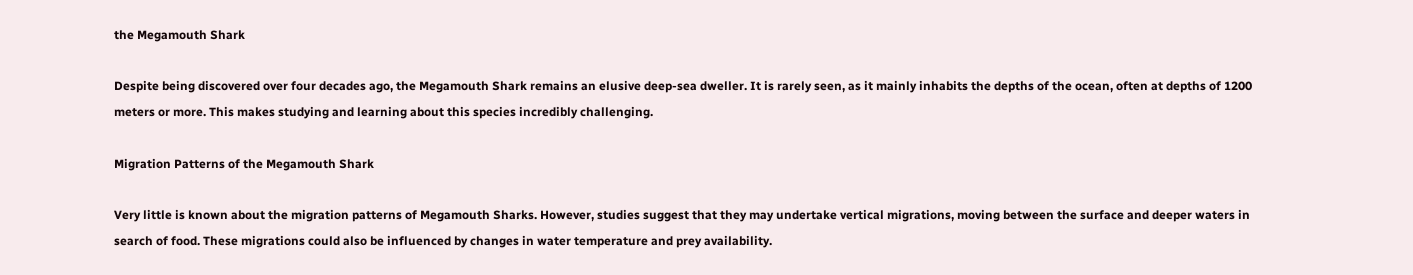the Megamouth Shark

Despite being discovered over four decades ago, the Megamouth Shark remains an elusive deep-sea dweller. It is rarely seen, as it mainly inhabits the depths of the ocean, often at depths of 1200 meters or more. This makes studying and learning about this species incredibly challenging.

Migration Patterns of the Megamouth Shark

Very little is known about the migration patterns of Megamouth Sharks. However, studies suggest that they may undertake vertical migrations, moving between the surface and deeper waters in search of food. These migrations could also be influenced by changes in water temperature and prey availability.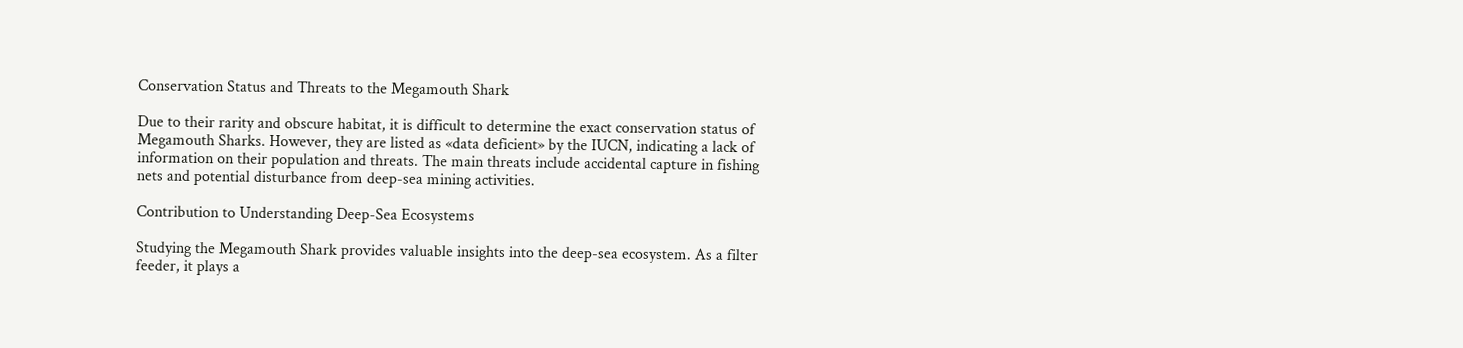Conservation Status and Threats to the Megamouth Shark

Due to their rarity and obscure habitat, it is difficult to determine the exact conservation status of Megamouth Sharks. However, they are listed as «data deficient» by the IUCN, indicating a lack of information on their population and threats. The main threats include accidental capture in fishing nets and potential disturbance from deep-sea mining activities.

Contribution to Understanding Deep-Sea Ecosystems

Studying the Megamouth Shark provides valuable insights into the deep-sea ecosystem. As a filter feeder, it plays a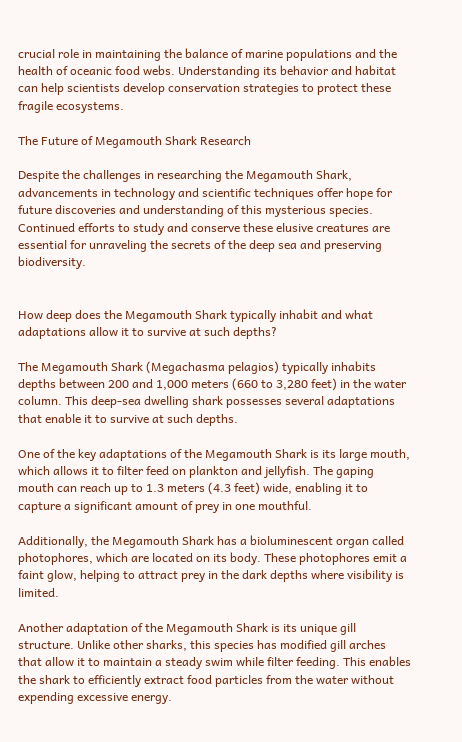crucial role in maintaining the balance of marine populations and the health of oceanic food webs. Understanding its behavior and habitat can help scientists develop conservation strategies to protect these fragile ecosystems.

The Future of Megamouth Shark Research

Despite the challenges in researching the Megamouth Shark, advancements in technology and scientific techniques offer hope for future discoveries and understanding of this mysterious species. Continued efforts to study and conserve these elusive creatures are essential for unraveling the secrets of the deep sea and preserving biodiversity.


How deep does the Megamouth Shark typically inhabit and what adaptations allow it to survive at such depths?

The Megamouth Shark (Megachasma pelagios) typically inhabits depths between 200 and 1,000 meters (660 to 3,280 feet) in the water column. This deep-sea dwelling shark possesses several adaptations that enable it to survive at such depths.

One of the key adaptations of the Megamouth Shark is its large mouth, which allows it to filter feed on plankton and jellyfish. The gaping mouth can reach up to 1.3 meters (4.3 feet) wide, enabling it to capture a significant amount of prey in one mouthful.

Additionally, the Megamouth Shark has a bioluminescent organ called photophores, which are located on its body. These photophores emit a faint glow, helping to attract prey in the dark depths where visibility is limited.

Another adaptation of the Megamouth Shark is its unique gill structure. Unlike other sharks, this species has modified gill arches that allow it to maintain a steady swim while filter feeding. This enables the shark to efficiently extract food particles from the water without expending excessive energy.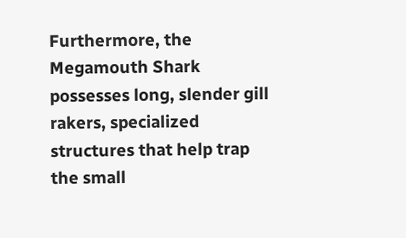Furthermore, the Megamouth Shark possesses long, slender gill rakers, specialized structures that help trap the small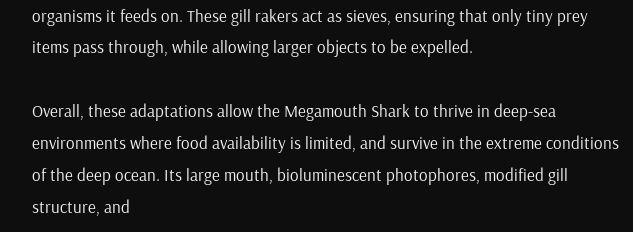organisms it feeds on. These gill rakers act as sieves, ensuring that only tiny prey items pass through, while allowing larger objects to be expelled.

Overall, these adaptations allow the Megamouth Shark to thrive in deep-sea environments where food availability is limited, and survive in the extreme conditions of the deep ocean. Its large mouth, bioluminescent photophores, modified gill structure, and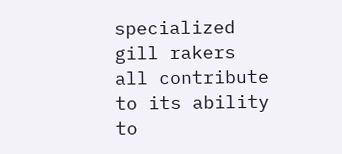specialized gill rakers all contribute to its ability to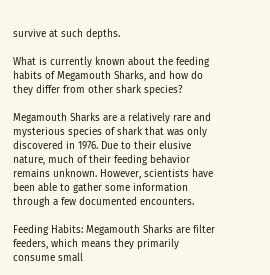survive at such depths.

What is currently known about the feeding habits of Megamouth Sharks, and how do they differ from other shark species?

Megamouth Sharks are a relatively rare and mysterious species of shark that was only discovered in 1976. Due to their elusive nature, much of their feeding behavior remains unknown. However, scientists have been able to gather some information through a few documented encounters.

Feeding Habits: Megamouth Sharks are filter feeders, which means they primarily consume small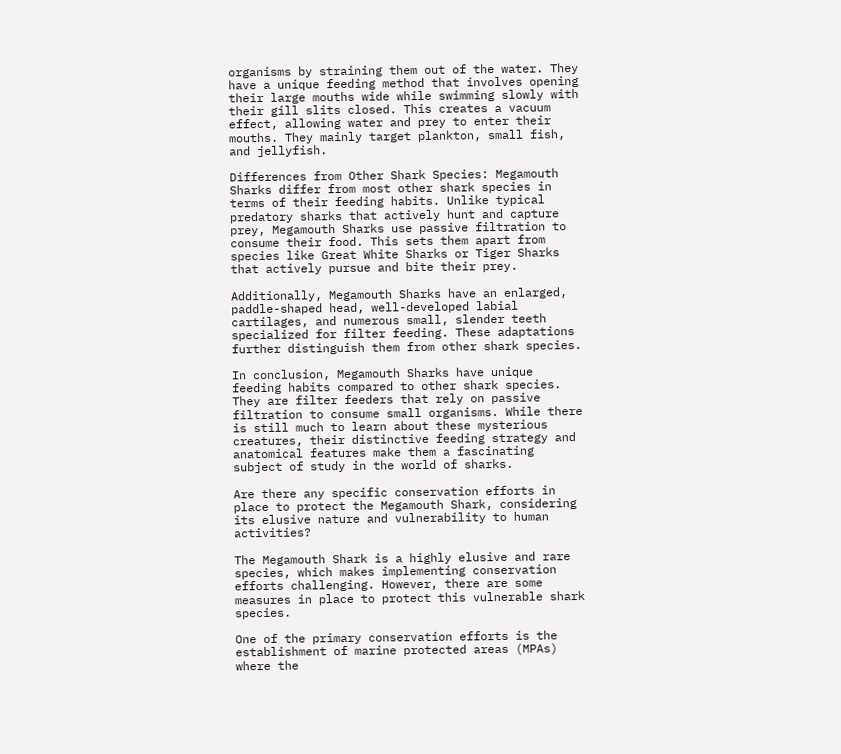organisms by straining them out of the water. They have a unique feeding method that involves opening their large mouths wide while swimming slowly with their gill slits closed. This creates a vacuum effect, allowing water and prey to enter their mouths. They mainly target plankton, small fish, and jellyfish.

Differences from Other Shark Species: Megamouth Sharks differ from most other shark species in terms of their feeding habits. Unlike typical predatory sharks that actively hunt and capture prey, Megamouth Sharks use passive filtration to consume their food. This sets them apart from species like Great White Sharks or Tiger Sharks that actively pursue and bite their prey.

Additionally, Megamouth Sharks have an enlarged, paddle-shaped head, well-developed labial cartilages, and numerous small, slender teeth specialized for filter feeding. These adaptations further distinguish them from other shark species.

In conclusion, Megamouth Sharks have unique feeding habits compared to other shark species. They are filter feeders that rely on passive filtration to consume small organisms. While there is still much to learn about these mysterious creatures, their distinctive feeding strategy and anatomical features make them a fascinating subject of study in the world of sharks.

Are there any specific conservation efforts in place to protect the Megamouth Shark, considering its elusive nature and vulnerability to human activities?

The Megamouth Shark is a highly elusive and rare species, which makes implementing conservation efforts challenging. However, there are some measures in place to protect this vulnerable shark species.

One of the primary conservation efforts is the establishment of marine protected areas (MPAs) where the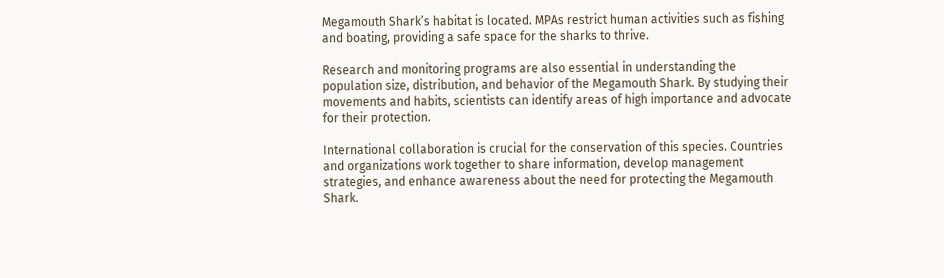Megamouth Shark’s habitat is located. MPAs restrict human activities such as fishing and boating, providing a safe space for the sharks to thrive.

Research and monitoring programs are also essential in understanding the population size, distribution, and behavior of the Megamouth Shark. By studying their movements and habits, scientists can identify areas of high importance and advocate for their protection.

International collaboration is crucial for the conservation of this species. Countries and organizations work together to share information, develop management strategies, and enhance awareness about the need for protecting the Megamouth Shark.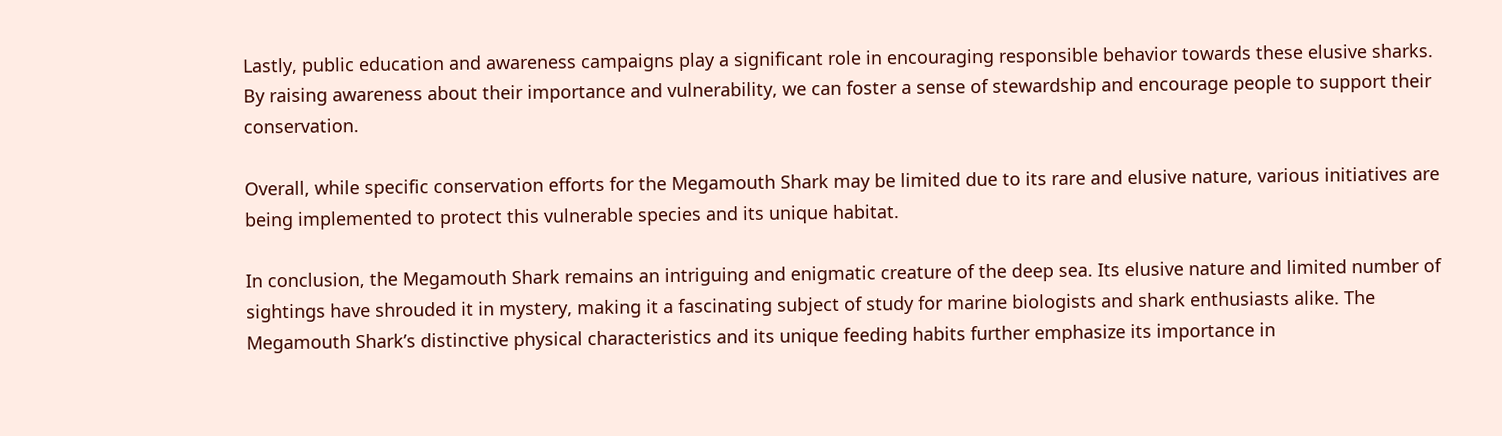Lastly, public education and awareness campaigns play a significant role in encouraging responsible behavior towards these elusive sharks. By raising awareness about their importance and vulnerability, we can foster a sense of stewardship and encourage people to support their conservation.

Overall, while specific conservation efforts for the Megamouth Shark may be limited due to its rare and elusive nature, various initiatives are being implemented to protect this vulnerable species and its unique habitat.

In conclusion, the Megamouth Shark remains an intriguing and enigmatic creature of the deep sea. Its elusive nature and limited number of sightings have shrouded it in mystery, making it a fascinating subject of study for marine biologists and shark enthusiasts alike. The Megamouth Shark’s distinctive physical characteristics and its unique feeding habits further emphasize its importance in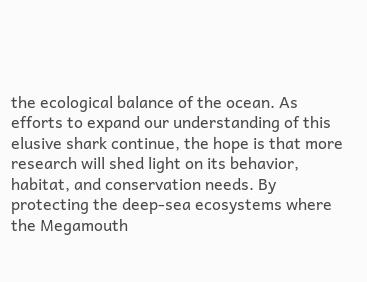the ecological balance of the ocean. As efforts to expand our understanding of this elusive shark continue, the hope is that more research will shed light on its behavior, habitat, and conservation needs. By protecting the deep-sea ecosystems where the Megamouth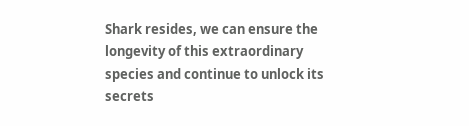Shark resides, we can ensure the longevity of this extraordinary species and continue to unlock its secrets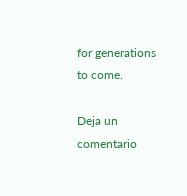for generations to come.

Deja un comentario